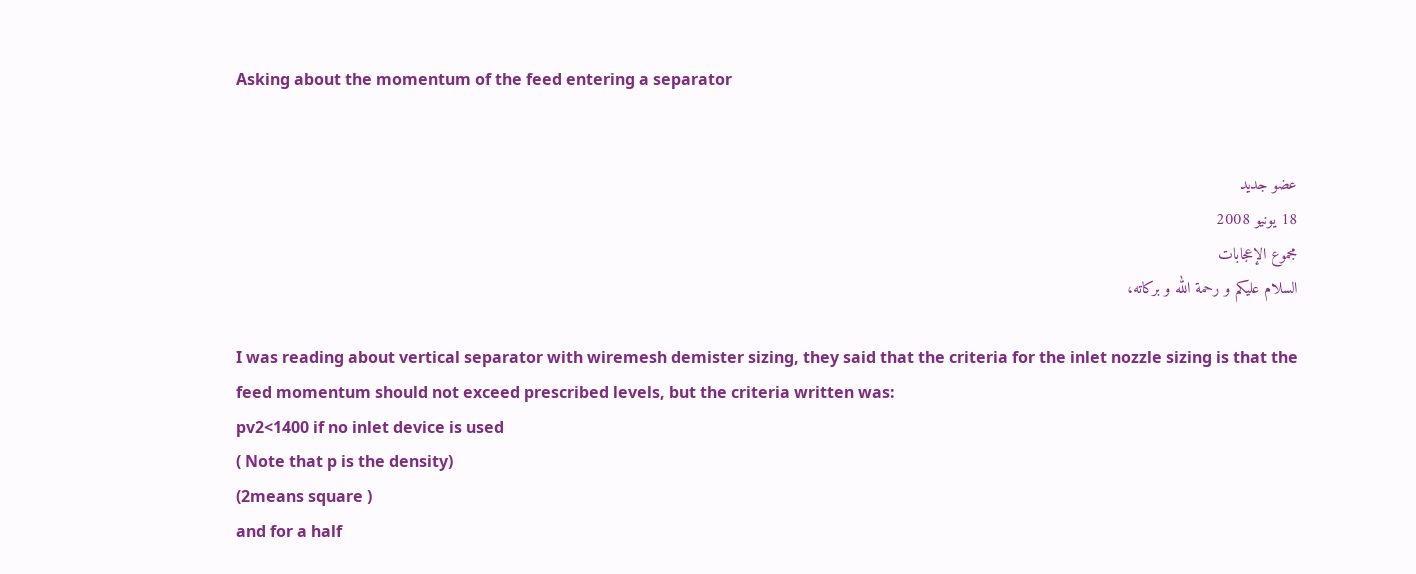Asking about the momentum of the feed entering a separator


عضو جديد
18 يونيو 2008
مجموع الإعجابات
السلام عليكم و رحمة الله و بركاته،

I was reading about vertical separator with wiremesh demister sizing, they said that the criteria for the inlet nozzle sizing is that the feed momentum should not exceed prescribed levels, but the criteria written was:
pv2<1400 if no inlet device is used
( Note that p is the density)
(2means square )
and for a half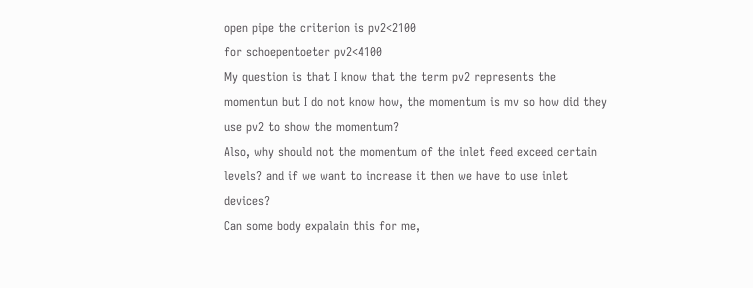open pipe the criterion is pv2<2100
for schoepentoeter pv2<4100
My question is that I know that the term pv2 represents the momentun but I do not know how, the momentum is mv so how did they use pv2 to show the momentum?
Also, why should not the momentum of the inlet feed exceed certain levels? and if we want to increase it then we have to use inlet devices?
Can some body expalain this for me,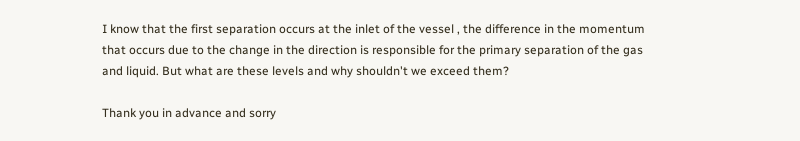I know that the first separation occurs at the inlet of the vessel , the difference in the momentum that occurs due to the change in the direction is responsible for the primary separation of the gas and liquid. But what are these levels and why shouldn't we exceed them?

Thank you in advance and sorry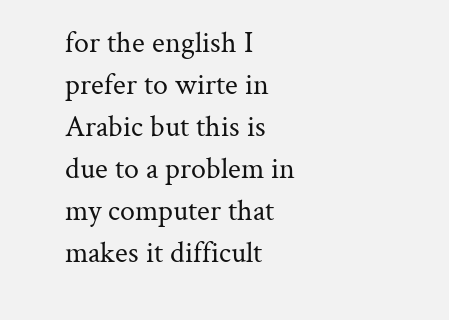for the english I prefer to wirte in Arabic but this is due to a problem in my computer that makes it difficult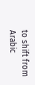to shift from Arabic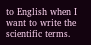to English when I want to write the scientific terms.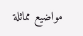مواضيع مماثلة